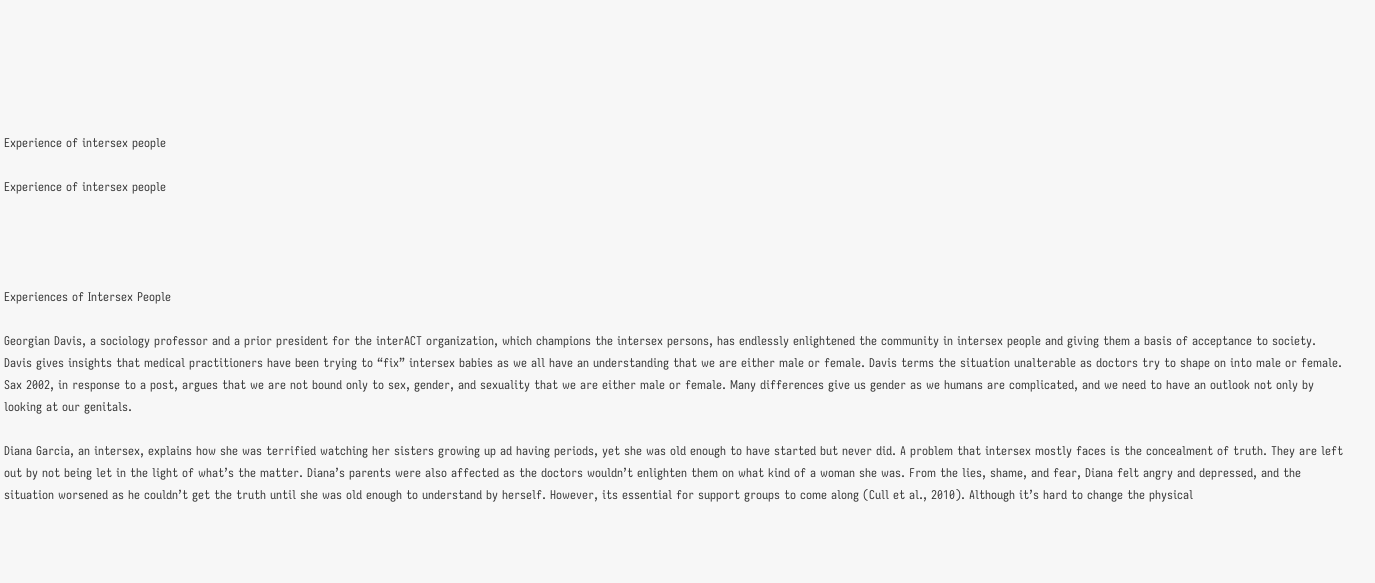Experience of intersex people

Experience of intersex people




Experiences of Intersex People

Georgian Davis, a sociology professor and a prior president for the interACT organization, which champions the intersex persons, has endlessly enlightened the community in intersex people and giving them a basis of acceptance to society. Davis gives insights that medical practitioners have been trying to “fix” intersex babies as we all have an understanding that we are either male or female. Davis terms the situation unalterable as doctors try to shape on into male or female. Sax 2002, in response to a post, argues that we are not bound only to sex, gender, and sexuality that we are either male or female. Many differences give us gender as we humans are complicated, and we need to have an outlook not only by looking at our genitals.

Diana Garcia, an intersex, explains how she was terrified watching her sisters growing up ad having periods, yet she was old enough to have started but never did. A problem that intersex mostly faces is the concealment of truth. They are left out by not being let in the light of what’s the matter. Diana’s parents were also affected as the doctors wouldn’t enlighten them on what kind of a woman she was. From the lies, shame, and fear, Diana felt angry and depressed, and the situation worsened as he couldn’t get the truth until she was old enough to understand by herself. However, its essential for support groups to come along (Cull et al., 2010). Although it’s hard to change the physical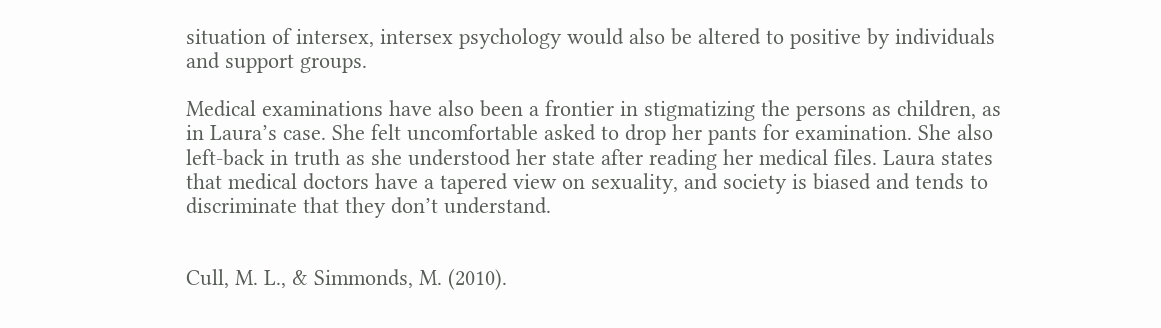situation of intersex, intersex psychology would also be altered to positive by individuals and support groups.

Medical examinations have also been a frontier in stigmatizing the persons as children, as in Laura’s case. She felt uncomfortable asked to drop her pants for examination. She also left-back in truth as she understood her state after reading her medical files. Laura states that medical doctors have a tapered view on sexuality, and society is biased and tends to discriminate that they don’t understand.


Cull, M. L., & Simmonds, M. (2010).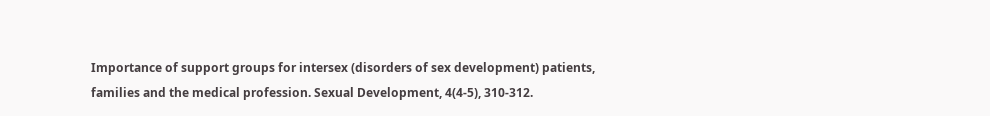Importance of support groups for intersex (disorders of sex development) patients, families and the medical profession. Sexual Development, 4(4-5), 310-312.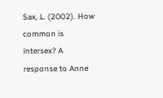Sax, L. (2002). How common is intersex? A response to Anne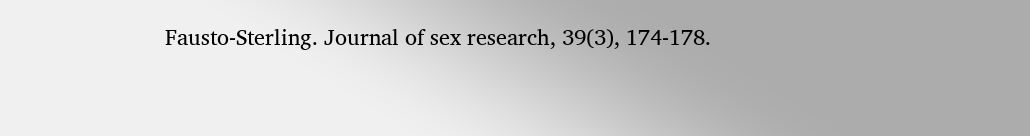Fausto‐Sterling. Journal of sex research, 39(3), 174-178.